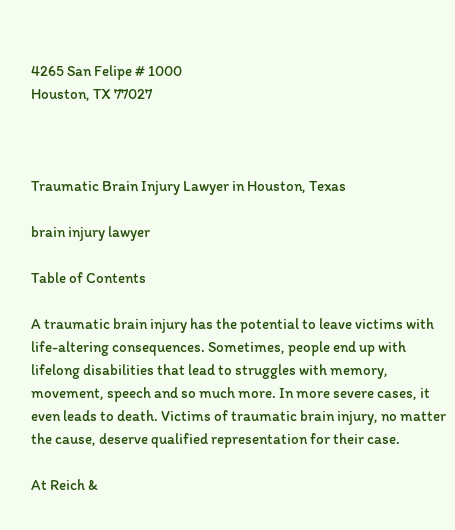4265 San Felipe # 1000
Houston, TX 77027



Traumatic Brain Injury Lawyer in Houston, Texas

brain injury lawyer

Table of Contents

A traumatic brain injury has the potential to leave victims with life-altering consequences. Sometimes, people end up with lifelong disabilities that lead to struggles with memory, movement, speech and so much more. In more severe cases, it even leads to death. Victims of traumatic brain injury, no matter the cause, deserve qualified representation for their case.

At Reich &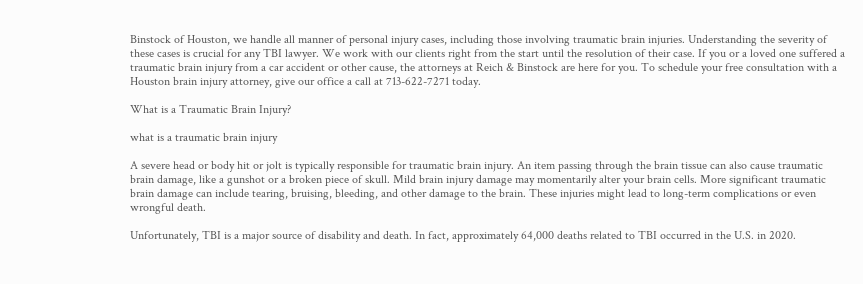Binstock of Houston, we handle all manner of personal injury cases, including those involving traumatic brain injuries. Understanding the severity of these cases is crucial for any TBI lawyer. We work with our clients right from the start until the resolution of their case. If you or a loved one suffered a traumatic brain injury from a car accident or other cause, the attorneys at Reich & Binstock are here for you. To schedule your free consultation with a Houston brain injury attorney, give our office a call at 713-622-7271 today.

What is a Traumatic Brain Injury?

what is a traumatic brain injury

A severe head or body hit or jolt is typically responsible for traumatic brain injury. An item passing through the brain tissue can also cause traumatic brain damage, like a gunshot or a broken piece of skull. Mild brain injury damage may momentarily alter your brain cells. More significant traumatic brain damage can include tearing, bruising, bleeding, and other damage to the brain. These injuries might lead to long-term complications or even wrongful death.

Unfortunately, TBI is a major source of disability and death. In fact, approximately 64,000 deaths related to TBI occurred in the U.S. in 2020.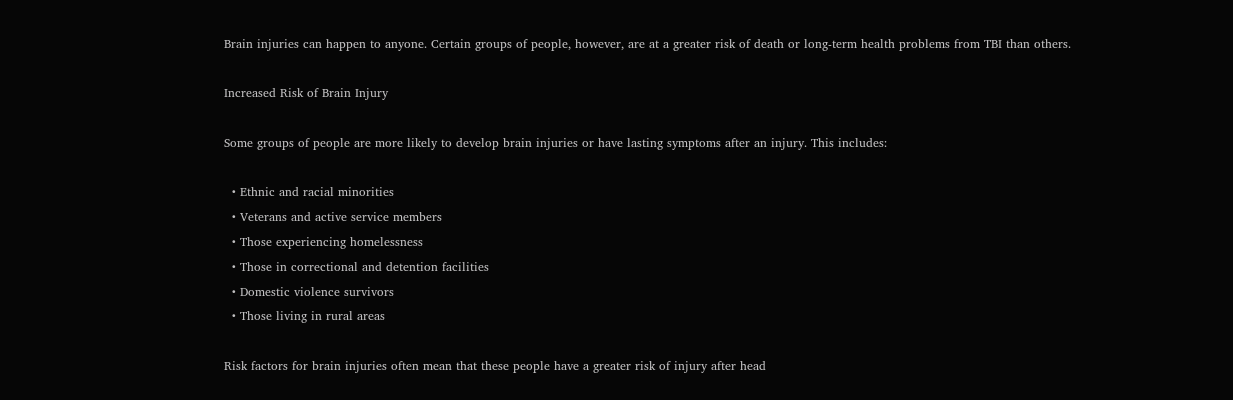Brain injuries can happen to anyone. Certain groups of people, however, are at a greater risk of death or long-term health problems from TBI than others.

Increased Risk of Brain Injury

Some groups of people are more likely to develop brain injuries or have lasting symptoms after an injury. This includes:

  • Ethnic and racial minorities
  • Veterans and active service members
  • Those experiencing homelessness
  • Those in correctional and detention facilities
  • Domestic violence survivors
  • Those living in rural areas

Risk factors for brain injuries often mean that these people have a greater risk of injury after head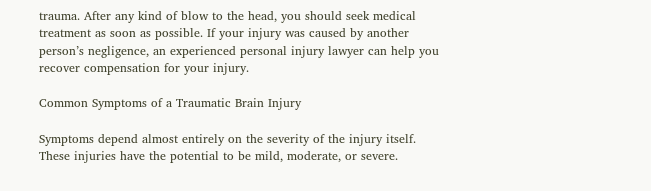trauma. After any kind of blow to the head, you should seek medical treatment as soon as possible. If your injury was caused by another person’s negligence, an experienced personal injury lawyer can help you recover compensation for your injury.

Common Symptoms of a Traumatic Brain Injury

Symptoms depend almost entirely on the severity of the injury itself. These injuries have the potential to be mild, moderate, or severe.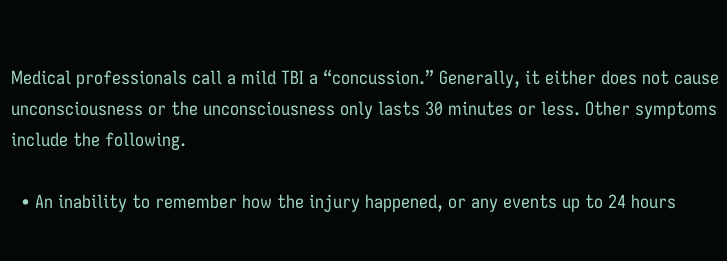Medical professionals call a mild TBI a “concussion.” Generally, it either does not cause unconsciousness or the unconsciousness only lasts 30 minutes or less. Other symptoms include the following.

  • An inability to remember how the injury happened, or any events up to 24 hours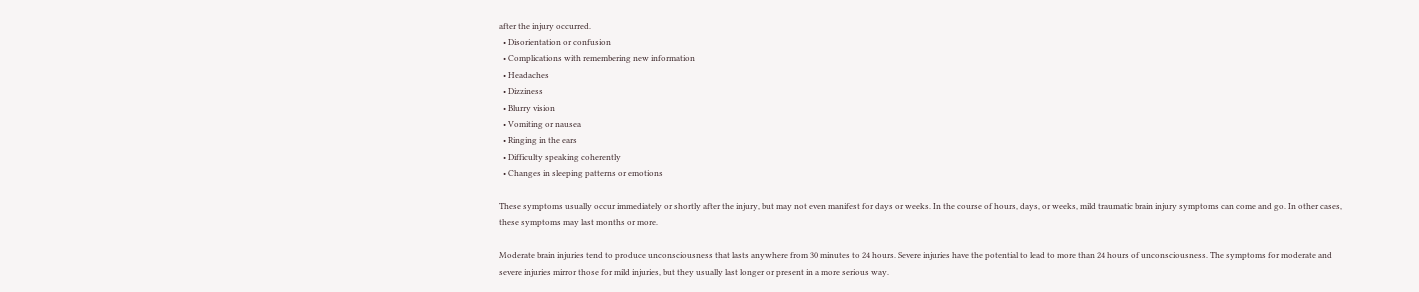after the injury occurred.
  • Disorientation or confusion
  • Complications with remembering new information
  • Headaches
  • Dizziness
  • Blurry vision
  • Vomiting or nausea
  • Ringing in the ears
  • Difficulty speaking coherently
  • Changes in sleeping patterns or emotions

These symptoms usually occur immediately or shortly after the injury, but may not even manifest for days or weeks. In the course of hours, days, or weeks, mild traumatic brain injury symptoms can come and go. In other cases, these symptoms may last months or more.

Moderate brain injuries tend to produce unconsciousness that lasts anywhere from 30 minutes to 24 hours. Severe injuries have the potential to lead to more than 24 hours of unconsciousness. The symptoms for moderate and severe injuries mirror those for mild injuries, but they usually last longer or present in a more serious way.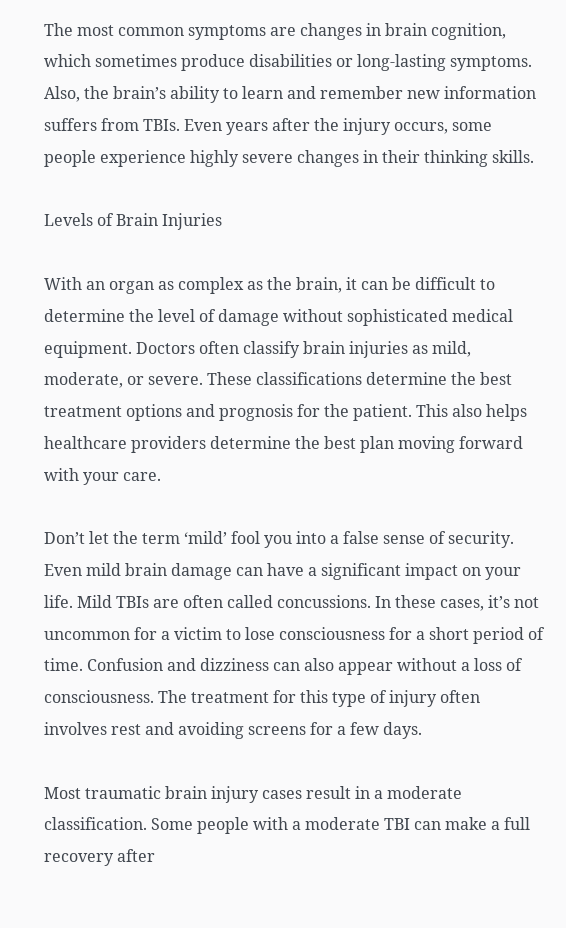The most common symptoms are changes in brain cognition, which sometimes produce disabilities or long-lasting symptoms. Also, the brain’s ability to learn and remember new information suffers from TBIs. Even years after the injury occurs, some people experience highly severe changes in their thinking skills.

Levels of Brain Injuries

With an organ as complex as the brain, it can be difficult to determine the level of damage without sophisticated medical equipment. Doctors often classify brain injuries as mild, moderate, or severe. These classifications determine the best treatment options and prognosis for the patient. This also helps healthcare providers determine the best plan moving forward with your care.

Don’t let the term ‘mild’ fool you into a false sense of security. Even mild brain damage can have a significant impact on your life. Mild TBIs are often called concussions. In these cases, it’s not uncommon for a victim to lose consciousness for a short period of time. Confusion and dizziness can also appear without a loss of consciousness. The treatment for this type of injury often involves rest and avoiding screens for a few days.

Most traumatic brain injury cases result in a moderate classification. Some people with a moderate TBI can make a full recovery after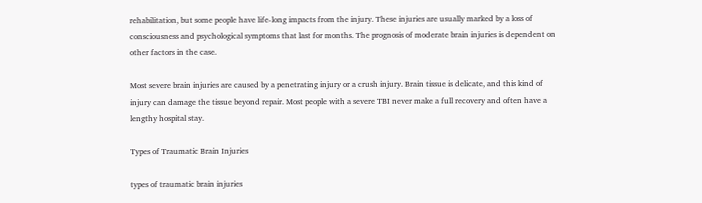rehabilitation, but some people have life-long impacts from the injury. These injuries are usually marked by a loss of consciousness and psychological symptoms that last for months. The prognosis of moderate brain injuries is dependent on other factors in the case.

Most severe brain injuries are caused by a penetrating injury or a crush injury. Brain tissue is delicate, and this kind of injury can damage the tissue beyond repair. Most people with a severe TBI never make a full recovery and often have a lengthy hospital stay.

Types of Traumatic Brain Injuries

types of traumatic brain injuries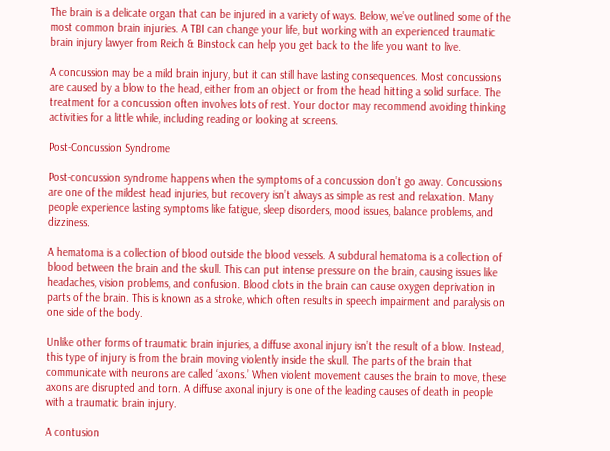The brain is a delicate organ that can be injured in a variety of ways. Below, we’ve outlined some of the most common brain injuries. A TBI can change your life, but working with an experienced traumatic brain injury lawyer from Reich & Binstock can help you get back to the life you want to live.

A concussion may be a mild brain injury, but it can still have lasting consequences. Most concussions are caused by a blow to the head, either from an object or from the head hitting a solid surface. The treatment for a concussion often involves lots of rest. Your doctor may recommend avoiding thinking activities for a little while, including reading or looking at screens.

Post-Concussion Syndrome

Post-concussion syndrome happens when the symptoms of a concussion don’t go away. Concussions are one of the mildest head injuries, but recovery isn’t always as simple as rest and relaxation. Many people experience lasting symptoms like fatigue, sleep disorders, mood issues, balance problems, and dizziness.

A hematoma is a collection of blood outside the blood vessels. A subdural hematoma is a collection of blood between the brain and the skull. This can put intense pressure on the brain, causing issues like headaches, vision problems, and confusion. Blood clots in the brain can cause oxygen deprivation in parts of the brain. This is known as a stroke, which often results in speech impairment and paralysis on one side of the body.

Unlike other forms of traumatic brain injuries, a diffuse axonal injury isn’t the result of a blow. Instead, this type of injury is from the brain moving violently inside the skull. The parts of the brain that communicate with neurons are called ‘axons.’ When violent movement causes the brain to move, these axons are disrupted and torn. A diffuse axonal injury is one of the leading causes of death in people with a traumatic brain injury.

A contusion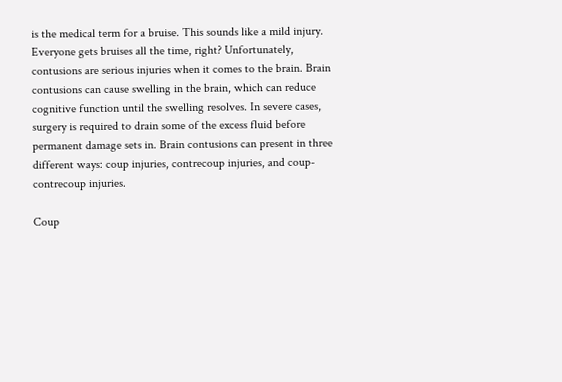is the medical term for a bruise. This sounds like a mild injury. Everyone gets bruises all the time, right? Unfortunately, contusions are serious injuries when it comes to the brain. Brain contusions can cause swelling in the brain, which can reduce cognitive function until the swelling resolves. In severe cases, surgery is required to drain some of the excess fluid before permanent damage sets in. Brain contusions can present in three different ways: coup injuries, contrecoup injuries, and coup-contrecoup injuries.

Coup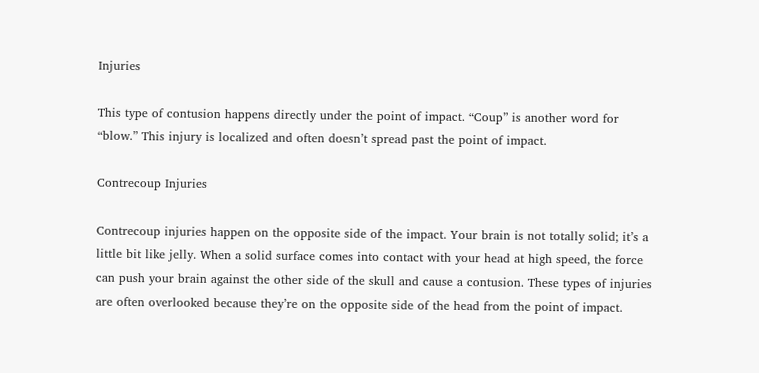Injuries

This type of contusion happens directly under the point of impact. “Coup” is another word for “blow.” This injury is localized and often doesn’t spread past the point of impact.

Contrecoup Injuries

Contrecoup injuries happen on the opposite side of the impact. Your brain is not totally solid; it’s a little bit like jelly. When a solid surface comes into contact with your head at high speed, the force can push your brain against the other side of the skull and cause a contusion. These types of injuries are often overlooked because they’re on the opposite side of the head from the point of impact.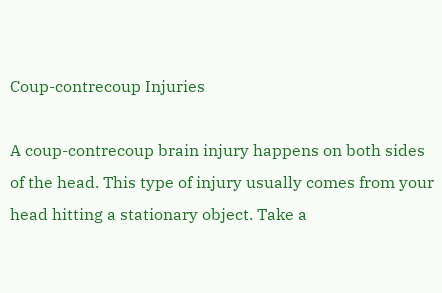Coup-contrecoup Injuries

A coup-contrecoup brain injury happens on both sides of the head. This type of injury usually comes from your head hitting a stationary object. Take a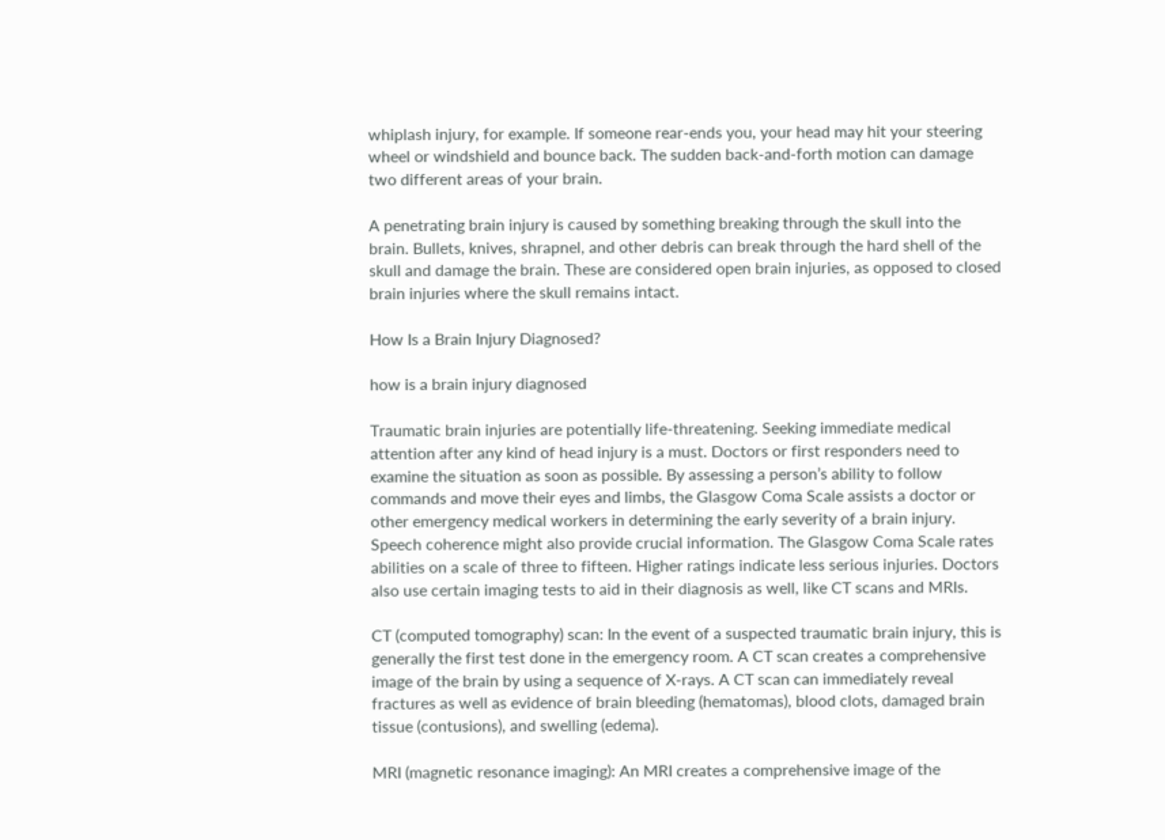whiplash injury, for example. If someone rear-ends you, your head may hit your steering wheel or windshield and bounce back. The sudden back-and-forth motion can damage two different areas of your brain.

A penetrating brain injury is caused by something breaking through the skull into the brain. Bullets, knives, shrapnel, and other debris can break through the hard shell of the skull and damage the brain. These are considered open brain injuries, as opposed to closed brain injuries where the skull remains intact.

How Is a Brain Injury Diagnosed?

how is a brain injury diagnosed

Traumatic brain injuries are potentially life-threatening. Seeking immediate medical attention after any kind of head injury is a must. Doctors or first responders need to examine the situation as soon as possible. By assessing a person’s ability to follow commands and move their eyes and limbs, the Glasgow Coma Scale assists a doctor or other emergency medical workers in determining the early severity of a brain injury. Speech coherence might also provide crucial information. The Glasgow Coma Scale rates abilities on a scale of three to fifteen. Higher ratings indicate less serious injuries. Doctors also use certain imaging tests to aid in their diagnosis as well, like CT scans and MRIs.

CT (computed tomography) scan: In the event of a suspected traumatic brain injury, this is generally the first test done in the emergency room. A CT scan creates a comprehensive image of the brain by using a sequence of X-rays. A CT scan can immediately reveal fractures as well as evidence of brain bleeding (hematomas), blood clots, damaged brain tissue (contusions), and swelling (edema).

MRI (magnetic resonance imaging): An MRI creates a comprehensive image of the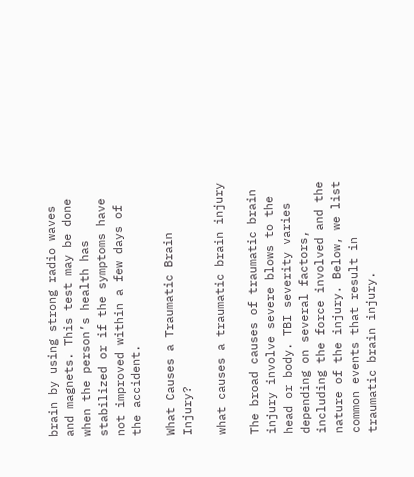brain by using strong radio waves and magnets. This test may be done when the person’s health has stabilized or if the symptoms have not improved within a few days of the accident.

What Causes a Traumatic Brain Injury?

what causes a traumatic brain injury

The broad causes of traumatic brain injury involve severe blows to the head or body. TBI severity varies depending on several factors, including the force involved and the nature of the injury. Below, we list common events that result in traumatic brain injury.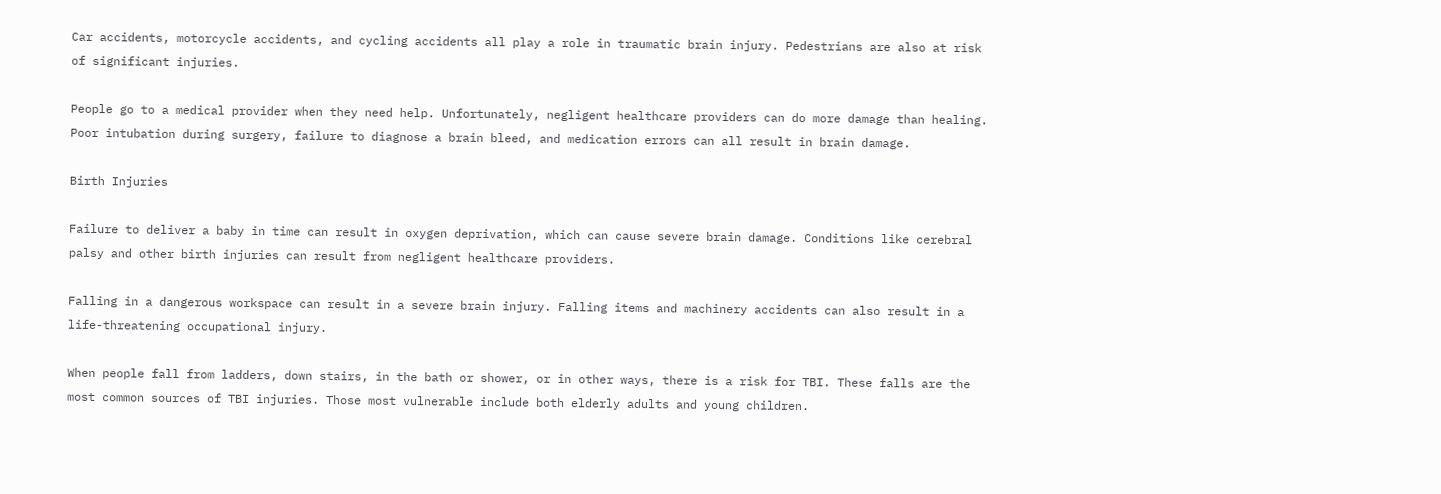Car accidents, motorcycle accidents, and cycling accidents all play a role in traumatic brain injury. Pedestrians are also at risk of significant injuries.

People go to a medical provider when they need help. Unfortunately, negligent healthcare providers can do more damage than healing. Poor intubation during surgery, failure to diagnose a brain bleed, and medication errors can all result in brain damage.

Birth Injuries

Failure to deliver a baby in time can result in oxygen deprivation, which can cause severe brain damage. Conditions like cerebral palsy and other birth injuries can result from negligent healthcare providers.

Falling in a dangerous workspace can result in a severe brain injury. Falling items and machinery accidents can also result in a life-threatening occupational injury.

When people fall from ladders, down stairs, in the bath or shower, or in other ways, there is a risk for TBI. These falls are the most common sources of TBI injuries. Those most vulnerable include both elderly adults and young children.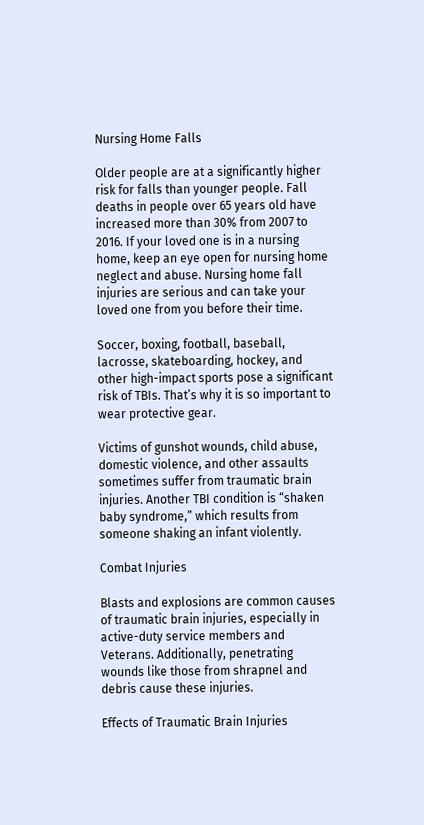Nursing Home Falls

Older people are at a significantly higher risk for falls than younger people. Fall deaths in people over 65 years old have increased more than 30% from 2007 to 2016. If your loved one is in a nursing home, keep an eye open for nursing home neglect and abuse. Nursing home fall injuries are serious and can take your loved one from you before their time.

Soccer, boxing, football, baseball, lacrosse, skateboarding, hockey, and other high-impact sports pose a significant risk of TBIs. That’s why it is so important to wear protective gear.

Victims of gunshot wounds, child abuse, domestic violence, and other assaults sometimes suffer from traumatic brain injuries. Another TBI condition is “shaken baby syndrome,” which results from someone shaking an infant violently.

Combat Injuries

Blasts and explosions are common causes of traumatic brain injuries, especially in active-duty service members and Veterans. Additionally, penetrating wounds like those from shrapnel and debris cause these injuries.

Effects of Traumatic Brain Injuries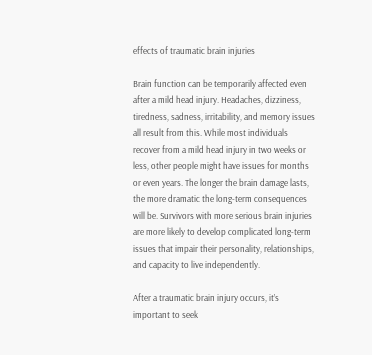effects of traumatic brain injuries

Brain function can be temporarily affected even after a mild head injury. Headaches, dizziness, tiredness, sadness, irritability, and memory issues all result from this. While most individuals recover from a mild head injury in two weeks or less, other people might have issues for months or even years. The longer the brain damage lasts, the more dramatic the long-term consequences will be. Survivors with more serious brain injuries are more likely to develop complicated long-term issues that impair their personality, relationships, and capacity to live independently.

After a traumatic brain injury occurs, it’s important to seek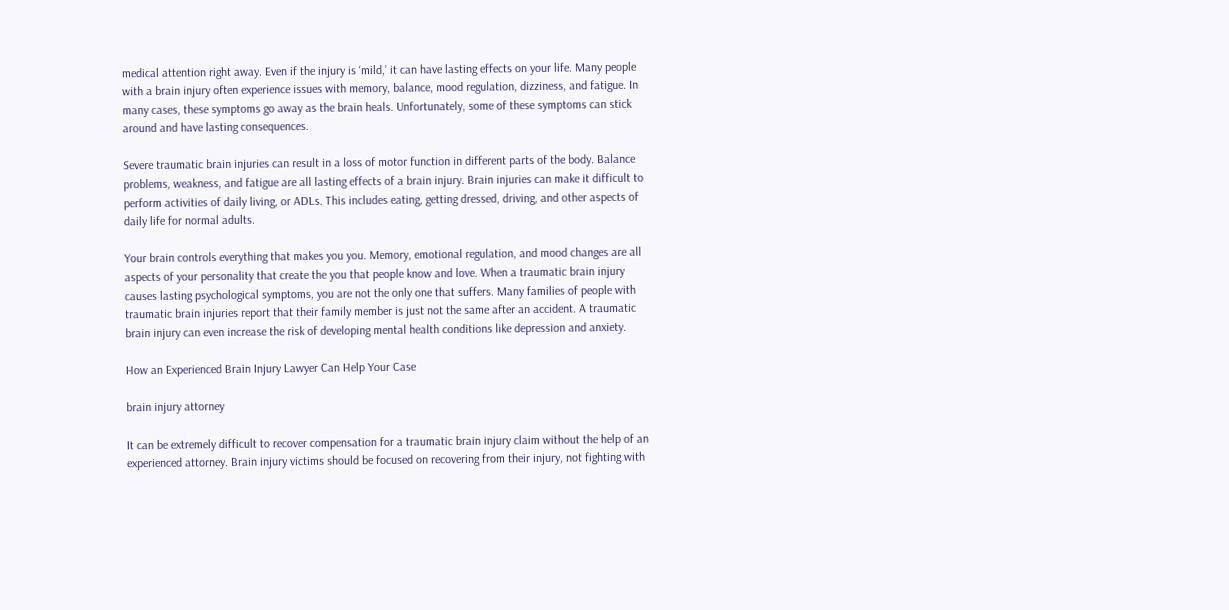medical attention right away. Even if the injury is ‘mild,’ it can have lasting effects on your life. Many people with a brain injury often experience issues with memory, balance, mood regulation, dizziness, and fatigue. In many cases, these symptoms go away as the brain heals. Unfortunately, some of these symptoms can stick around and have lasting consequences.

Severe traumatic brain injuries can result in a loss of motor function in different parts of the body. Balance problems, weakness, and fatigue are all lasting effects of a brain injury. Brain injuries can make it difficult to perform activities of daily living, or ADLs. This includes eating, getting dressed, driving, and other aspects of daily life for normal adults.

Your brain controls everything that makes you you. Memory, emotional regulation, and mood changes are all aspects of your personality that create the you that people know and love. When a traumatic brain injury causes lasting psychological symptoms, you are not the only one that suffers. Many families of people with traumatic brain injuries report that their family member is just not the same after an accident. A traumatic brain injury can even increase the risk of developing mental health conditions like depression and anxiety.

How an Experienced Brain Injury Lawyer Can Help Your Case

brain injury attorney

It can be extremely difficult to recover compensation for a traumatic brain injury claim without the help of an experienced attorney. Brain injury victims should be focused on recovering from their injury, not fighting with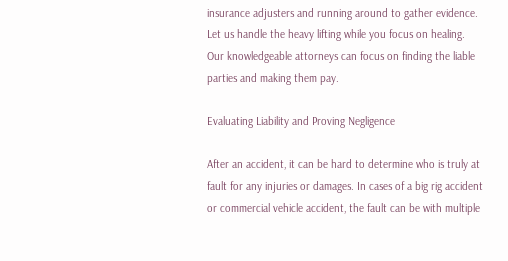insurance adjusters and running around to gather evidence. Let us handle the heavy lifting while you focus on healing. Our knowledgeable attorneys can focus on finding the liable parties and making them pay.

Evaluating Liability and Proving Negligence

After an accident, it can be hard to determine who is truly at fault for any injuries or damages. In cases of a big rig accident or commercial vehicle accident, the fault can be with multiple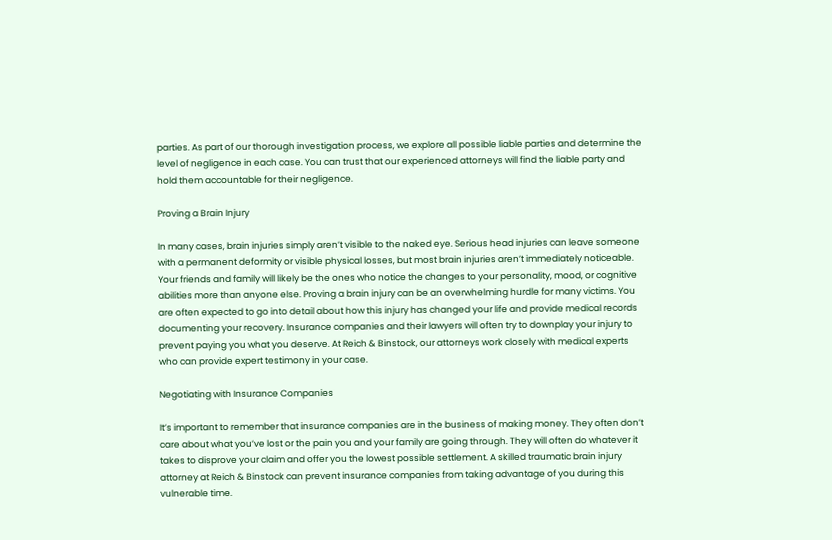parties. As part of our thorough investigation process, we explore all possible liable parties and determine the level of negligence in each case. You can trust that our experienced attorneys will find the liable party and hold them accountable for their negligence.

Proving a Brain Injury

In many cases, brain injuries simply aren’t visible to the naked eye. Serious head injuries can leave someone with a permanent deformity or visible physical losses, but most brain injuries aren’t immediately noticeable. Your friends and family will likely be the ones who notice the changes to your personality, mood, or cognitive abilities more than anyone else. Proving a brain injury can be an overwhelming hurdle for many victims. You are often expected to go into detail about how this injury has changed your life and provide medical records documenting your recovery. Insurance companies and their lawyers will often try to downplay your injury to prevent paying you what you deserve. At Reich & Binstock, our attorneys work closely with medical experts who can provide expert testimony in your case.

Negotiating with Insurance Companies

It’s important to remember that insurance companies are in the business of making money. They often don’t care about what you’ve lost or the pain you and your family are going through. They will often do whatever it takes to disprove your claim and offer you the lowest possible settlement. A skilled traumatic brain injury attorney at Reich & Binstock can prevent insurance companies from taking advantage of you during this vulnerable time.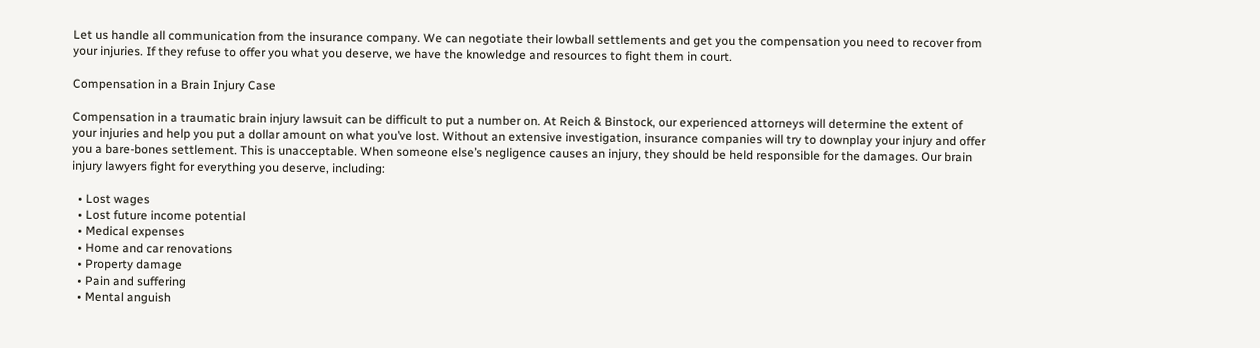Let us handle all communication from the insurance company. We can negotiate their lowball settlements and get you the compensation you need to recover from your injuries. If they refuse to offer you what you deserve, we have the knowledge and resources to fight them in court.

Compensation in a Brain Injury Case

Compensation in a traumatic brain injury lawsuit can be difficult to put a number on. At Reich & Binstock, our experienced attorneys will determine the extent of your injuries and help you put a dollar amount on what you’ve lost. Without an extensive investigation, insurance companies will try to downplay your injury and offer you a bare-bones settlement. This is unacceptable. When someone else’s negligence causes an injury, they should be held responsible for the damages. Our brain injury lawyers fight for everything you deserve, including:

  • Lost wages
  • Lost future income potential
  • Medical expenses
  • Home and car renovations
  • Property damage
  • Pain and suffering
  • Mental anguish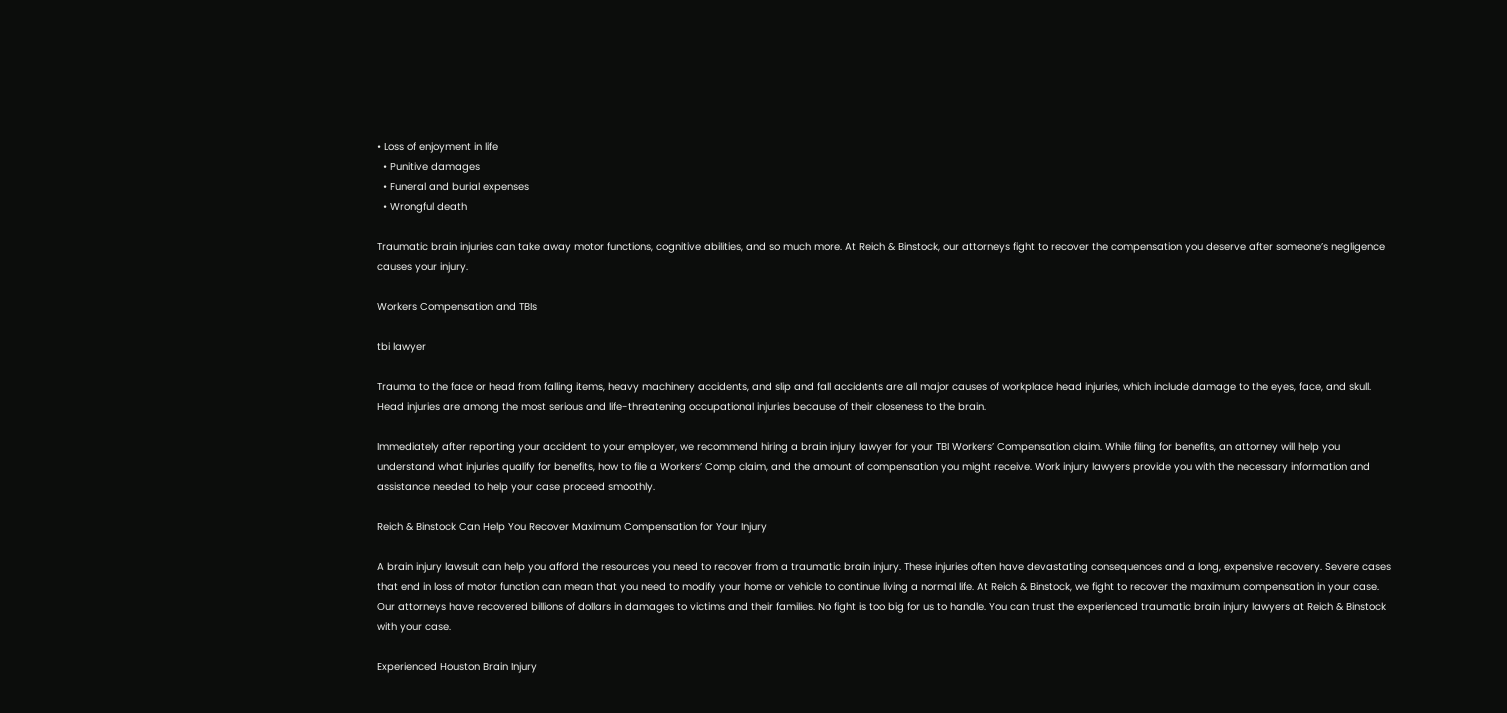• Loss of enjoyment in life
  • Punitive damages
  • Funeral and burial expenses
  • Wrongful death

Traumatic brain injuries can take away motor functions, cognitive abilities, and so much more. At Reich & Binstock, our attorneys fight to recover the compensation you deserve after someone’s negligence causes your injury.

Workers Compensation and TBIs

tbi lawyer

Trauma to the face or head from falling items, heavy machinery accidents, and slip and fall accidents are all major causes of workplace head injuries, which include damage to the eyes, face, and skull. Head injuries are among the most serious and life-threatening occupational injuries because of their closeness to the brain.

Immediately after reporting your accident to your employer, we recommend hiring a brain injury lawyer for your TBI Workers’ Compensation claim. While filing for benefits, an attorney will help you understand what injuries qualify for benefits, how to file a Workers’ Comp claim, and the amount of compensation you might receive. Work injury lawyers provide you with the necessary information and assistance needed to help your case proceed smoothly.

Reich & Binstock Can Help You Recover Maximum Compensation for Your Injury

A brain injury lawsuit can help you afford the resources you need to recover from a traumatic brain injury. These injuries often have devastating consequences and a long, expensive recovery. Severe cases that end in loss of motor function can mean that you need to modify your home or vehicle to continue living a normal life. At Reich & Binstock, we fight to recover the maximum compensation in your case. Our attorneys have recovered billions of dollars in damages to victims and their families. No fight is too big for us to handle. You can trust the experienced traumatic brain injury lawyers at Reich & Binstock with your case.

Experienced Houston Brain Injury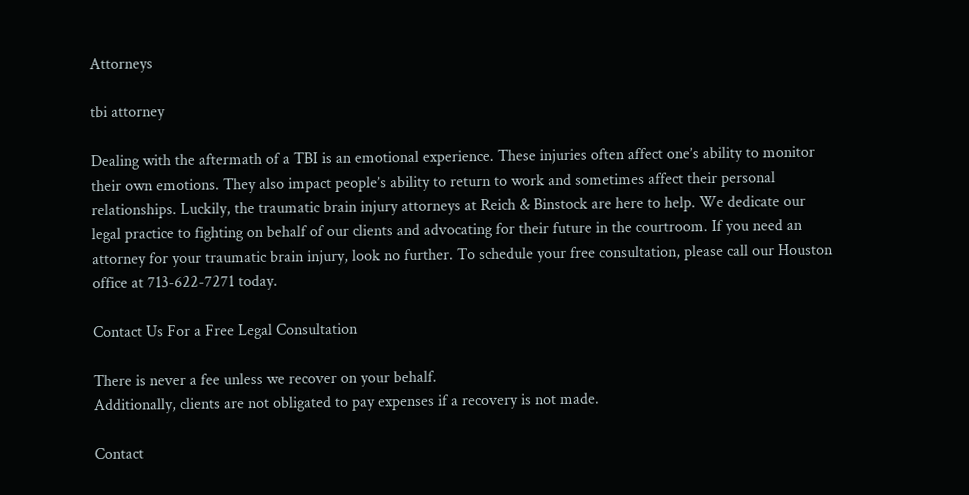Attorneys

tbi attorney

Dealing with the aftermath of a TBI is an emotional experience. These injuries often affect one’s ability to monitor their own emotions. They also impact people’s ability to return to work and sometimes affect their personal relationships. Luckily, the traumatic brain injury attorneys at Reich & Binstock are here to help. We dedicate our legal practice to fighting on behalf of our clients and advocating for their future in the courtroom. If you need an attorney for your traumatic brain injury, look no further. To schedule your free consultation, please call our Houston office at 713-622-7271 today.

Contact Us For a Free Legal Consultation

There is never a fee unless we recover on your behalf.
Additionally, clients are not obligated to pay expenses if a recovery is not made.

Contact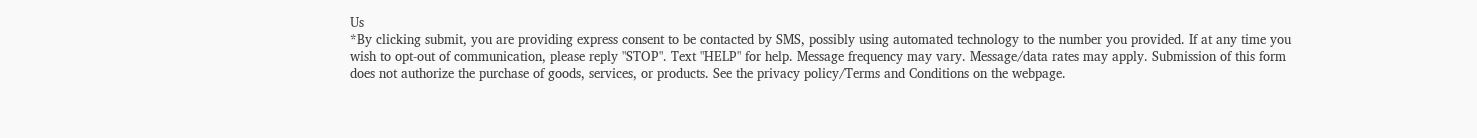Us
*By clicking submit, you are providing express consent to be contacted by SMS, possibly using automated technology to the number you provided. If at any time you wish to opt-out of communication, please reply "STOP". Text "HELP" for help. Message frequency may vary. Message/data rates may apply. Submission of this form does not authorize the purchase of goods, services, or products. See the privacy policy/Terms and Conditions on the webpage.